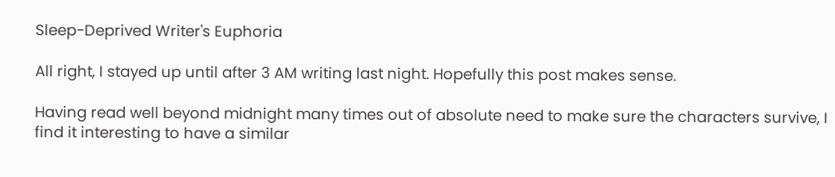Sleep-Deprived Writer's Euphoria

All right, I stayed up until after 3 AM writing last night. Hopefully this post makes sense.

Having read well beyond midnight many times out of absolute need to make sure the characters survive, I find it interesting to have a similar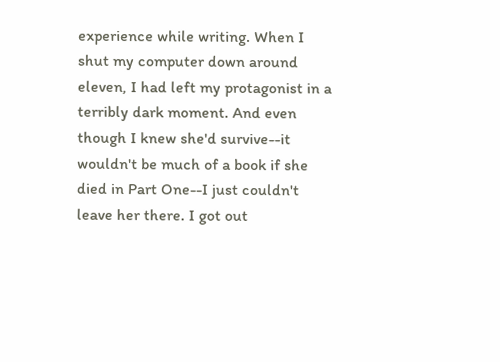experience while writing. When I shut my computer down around eleven, I had left my protagonist in a terribly dark moment. And even though I knew she'd survive--it wouldn't be much of a book if she died in Part One--I just couldn't leave her there. I got out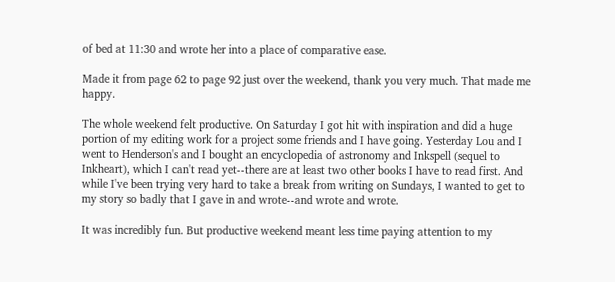of bed at 11:30 and wrote her into a place of comparative ease.

Made it from page 62 to page 92 just over the weekend, thank you very much. That made me happy.

The whole weekend felt productive. On Saturday I got hit with inspiration and did a huge portion of my editing work for a project some friends and I have going. Yesterday Lou and I went to Henderson's and I bought an encyclopedia of astronomy and Inkspell (sequel to Inkheart), which I can't read yet--there are at least two other books I have to read first. And while I've been trying very hard to take a break from writing on Sundays, I wanted to get to my story so badly that I gave in and wrote--and wrote and wrote.

It was incredibly fun. But productive weekend meant less time paying attention to my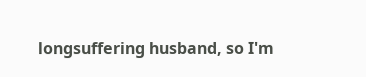longsuffering husband, so I'm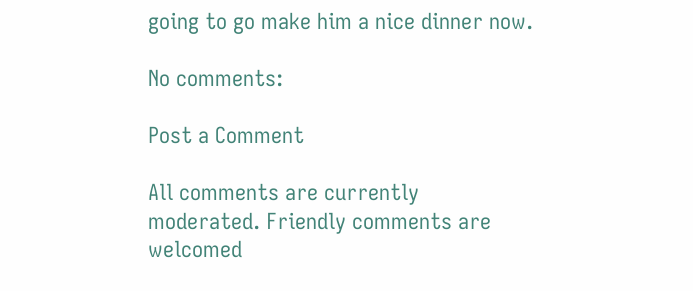going to go make him a nice dinner now.

No comments:

Post a Comment

All comments are currently moderated. Friendly comments are welcomed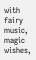with fairy music, magic wishes,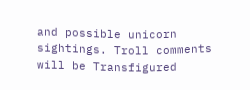and possible unicorn sightings. Troll comments will be Transfigured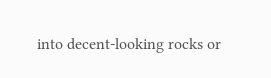into decent-looking rocks or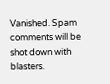Vanished. Spam comments will be shot down with blasters.